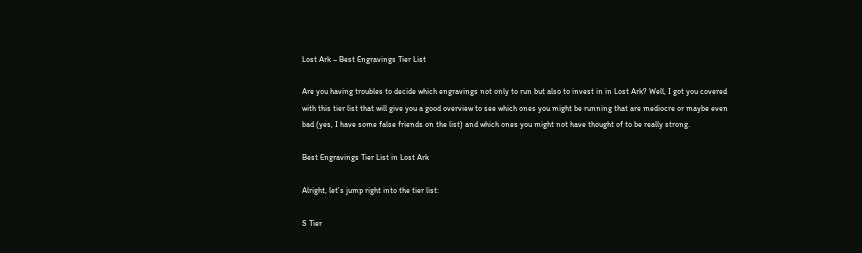Lost Ark – Best Engravings Tier List

Are you having troubles to decide which engravings not only to run but also to invest in in Lost Ark? Well, I got you covered with this tier list that will give you a good overview to see which ones you might be running that are mediocre or maybe even bad (yes, I have some false friends on the list) and which ones you might not have thought of to be really strong.

Best Engravings Tier List in Lost Ark

Alright, let’s jump right into the tier list:

S Tier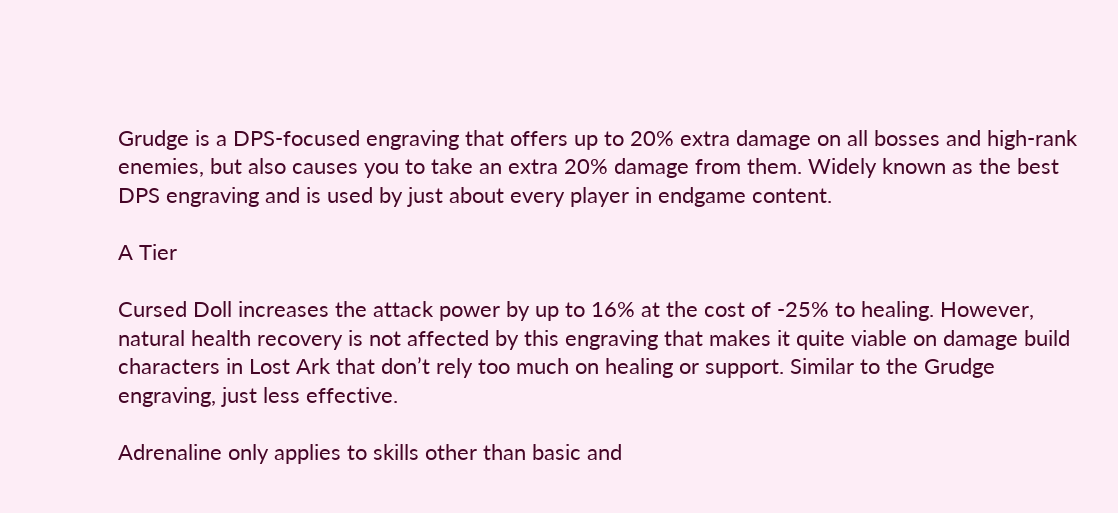Grudge is a DPS-focused engraving that offers up to 20% extra damage on all bosses and high-rank enemies, but also causes you to take an extra 20% damage from them. Widely known as the best DPS engraving and is used by just about every player in endgame content.

A Tier

Cursed Doll increases the attack power by up to 16% at the cost of -25% to healing. However, natural health recovery is not affected by this engraving that makes it quite viable on damage build characters in Lost Ark that don’t rely too much on healing or support. Similar to the Grudge engraving, just less effective.

Adrenaline only applies to skills other than basic and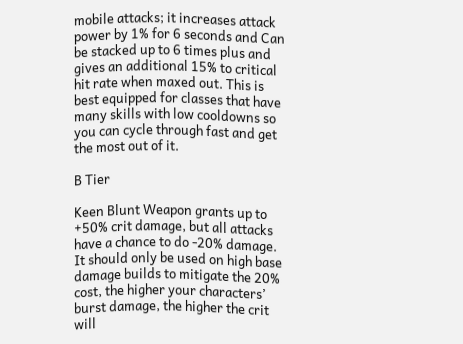mobile attacks; it increases attack power by 1% for 6 seconds and Can be stacked up to 6 times plus and gives an additional 15% to critical hit rate when maxed out. This is best equipped for classes that have many skills with low cooldowns so you can cycle through fast and get the most out of it.

B Tier

Keen Blunt Weapon grants up to +50% crit damage, but all attacks have a chance to do -20% damage. It should only be used on high base damage builds to mitigate the 20% cost, the higher your characters’ burst damage, the higher the crit will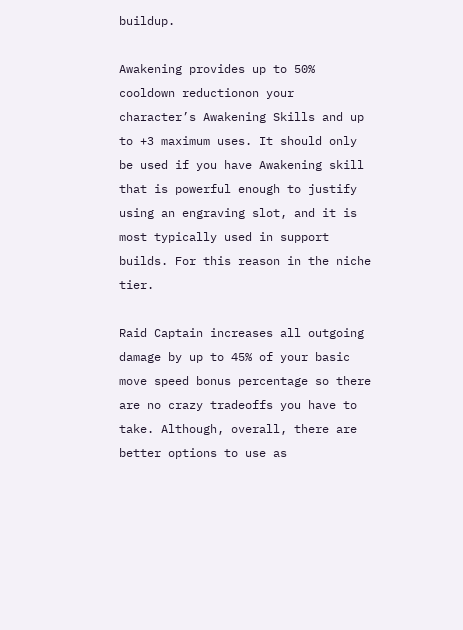buildup.

Awakening provides up to 50% cooldown reductionon your character’s Awakening Skills and up to +3 maximum uses. It should only be used if you have Awakening skill that is powerful enough to justify using an engraving slot, and it is most typically used in support builds. For this reason in the niche tier.

Raid Captain increases all outgoing damage by up to 45% of your basic move speed bonus percentage so there are no crazy tradeoffs you have to take. Although, overall, there are better options to use as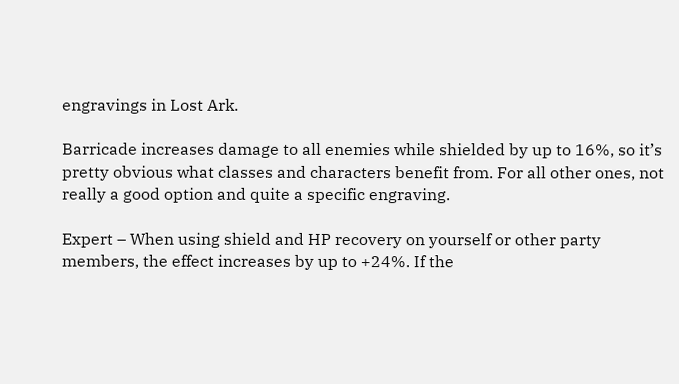engravings in Lost Ark.

Barricade increases damage to all enemies while shielded by up to 16%, so it’s pretty obvious what classes and characters benefit from. For all other ones, not really a good option and quite a specific engraving.

Expert – When using shield and HP recovery on yourself or other party members, the effect increases by up to +24%. If the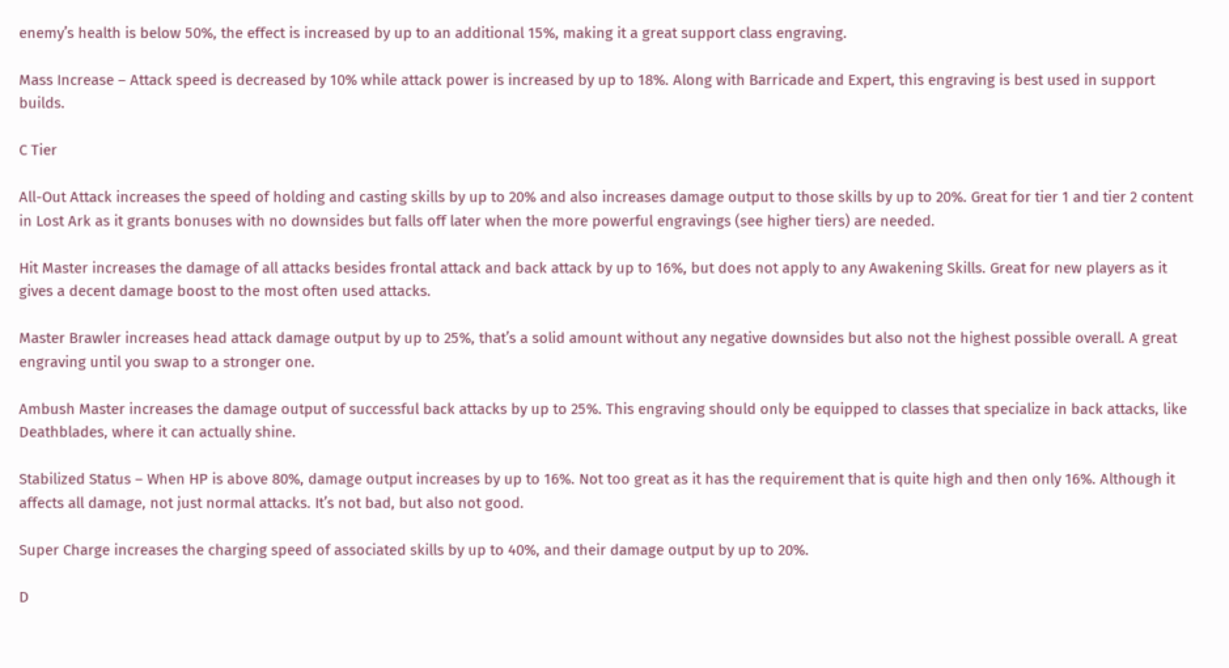enemy’s health is below 50%, the effect is increased by up to an additional 15%, making it a great support class engraving.

Mass Increase – Attack speed is decreased by 10% while attack power is increased by up to 18%. Along with Barricade and Expert, this engraving is best used in support builds.

C Tier

All-Out Attack increases the speed of holding and casting skills by up to 20% and also increases damage output to those skills by up to 20%. Great for tier 1 and tier 2 content in Lost Ark as it grants bonuses with no downsides but falls off later when the more powerful engravings (see higher tiers) are needed.

Hit Master increases the damage of all attacks besides frontal attack and back attack by up to 16%, but does not apply to any Awakening Skills. Great for new players as it gives a decent damage boost to the most often used attacks.

Master Brawler increases head attack damage output by up to 25%, that’s a solid amount without any negative downsides but also not the highest possible overall. A great engraving until you swap to a stronger one.

Ambush Master increases the damage output of successful back attacks by up to 25%. This engraving should only be equipped to classes that specialize in back attacks, like Deathblades, where it can actually shine.

Stabilized Status – When HP is above 80%, damage output increases by up to 16%. Not too great as it has the requirement that is quite high and then only 16%. Although it affects all damage, not just normal attacks. It’s not bad, but also not good.

Super Charge increases the charging speed of associated skills by up to 40%, and their damage output by up to 20%.

D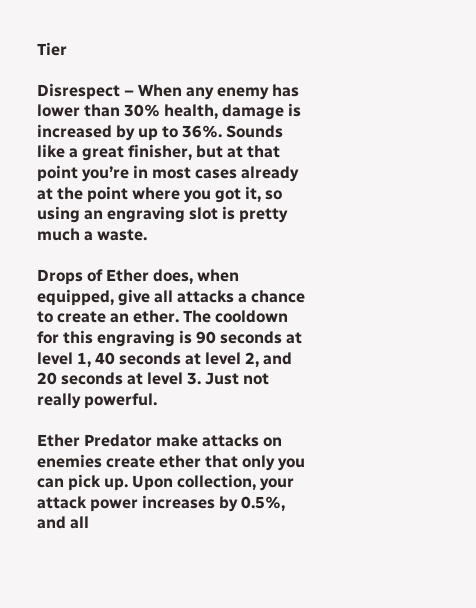Tier

Disrespect – When any enemy has lower than 30% health, damage is increased by up to 36%. Sounds like a great finisher, but at that point you’re in most cases already at the point where you got it, so using an engraving slot is pretty much a waste.

Drops of Ether does, when equipped, give all attacks a chance to create an ether. The cooldown for this engraving is 90 seconds at level 1, 40 seconds at level 2, and 20 seconds at level 3. Just not really powerful.

Ether Predator make attacks on enemies create ether that only you can pick up. Upon collection, your attack power increases by 0.5%, and all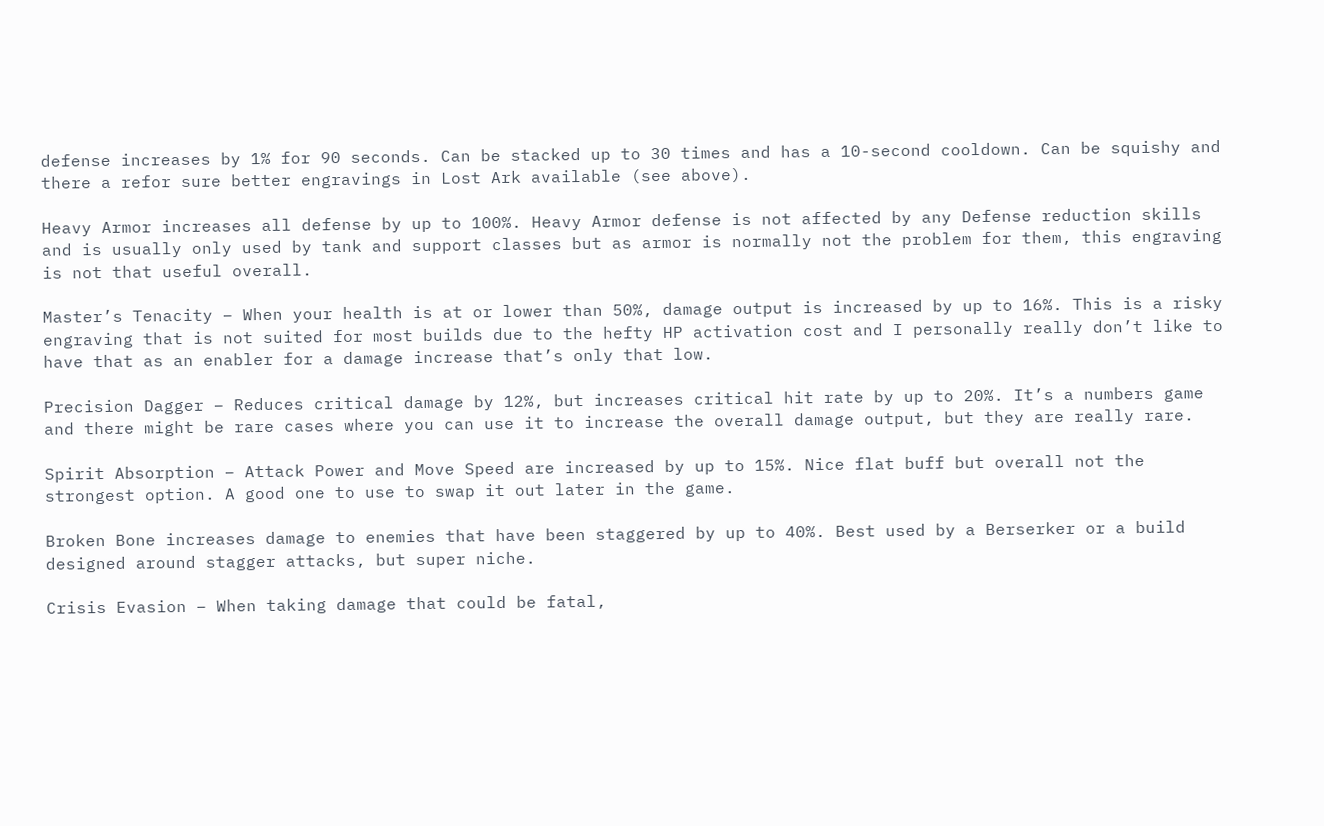defense increases by 1% for 90 seconds. Can be stacked up to 30 times and has a 10-second cooldown. Can be squishy and there a refor sure better engravings in Lost Ark available (see above).

Heavy Armor increases all defense by up to 100%. Heavy Armor defense is not affected by any Defense reduction skills and is usually only used by tank and support classes but as armor is normally not the problem for them, this engraving is not that useful overall.

Master’s Tenacity – When your health is at or lower than 50%, damage output is increased by up to 16%. This is a risky engraving that is not suited for most builds due to the hefty HP activation cost and I personally really don’t like to have that as an enabler for a damage increase that’s only that low.

Precision Dagger – Reduces critical damage by 12%, but increases critical hit rate by up to 20%. It’s a numbers game and there might be rare cases where you can use it to increase the overall damage output, but they are really rare.

Spirit Absorption – Attack Power and Move Speed are increased by up to 15%. Nice flat buff but overall not the strongest option. A good one to use to swap it out later in the game.

Broken Bone increases damage to enemies that have been staggered by up to 40%. Best used by a Berserker or a build designed around stagger attacks, but super niche.

Crisis Evasion – When taking damage that could be fatal,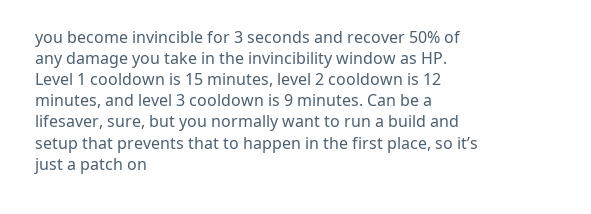you become invincible for 3 seconds and recover 50% of any damage you take in the invincibility window as HP. Level 1 cooldown is 15 minutes, level 2 cooldown is 12 minutes, and level 3 cooldown is 9 minutes. Can be a lifesaver, sure, but you normally want to run a build and setup that prevents that to happen in the first place, so it’s just a patch on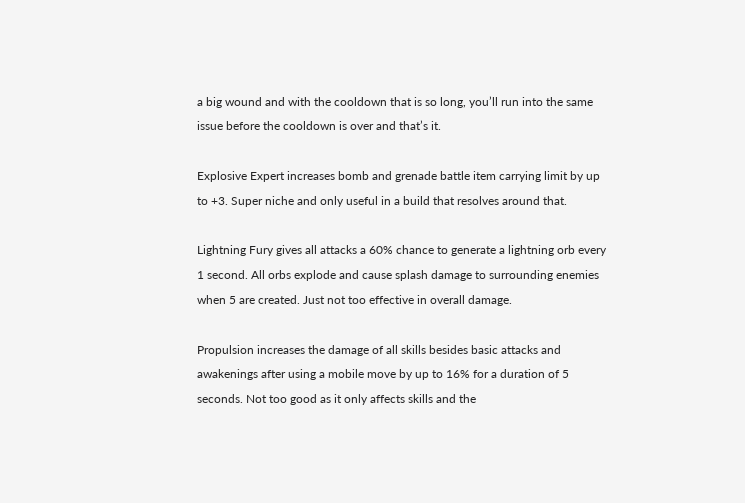a big wound and with the cooldown that is so long, you’ll run into the same issue before the cooldown is over and that’s it.

Explosive Expert increases bomb and grenade battle item carrying limit by up to +3. Super niche and only useful in a build that resolves around that.

Lightning Fury gives all attacks a 60% chance to generate a lightning orb every 1 second. All orbs explode and cause splash damage to surrounding enemies when 5 are created. Just not too effective in overall damage.

Propulsion increases the damage of all skills besides basic attacks and awakenings after using a mobile move by up to 16% for a duration of 5 seconds. Not too good as it only affects skills and the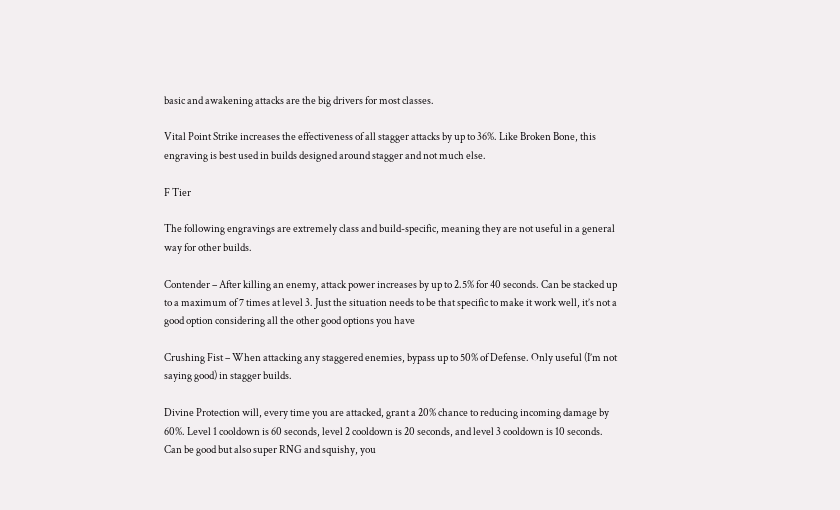basic and awakening attacks are the big drivers for most classes.

Vital Point Strike increases the effectiveness of all stagger attacks by up to 36%. Like Broken Bone, this engraving is best used in builds designed around stagger and not much else.

F Tier

The following engravings are extremely class and build-specific, meaning they are not useful in a general way for other builds.

Contender – After killing an enemy, attack power increases by up to 2.5% for 40 seconds. Can be stacked up to a maximum of 7 times at level 3. Just the situation needs to be that specific to make it work well, it’s not a good option considering all the other good options you have

Crushing Fist – When attacking any staggered enemies, bypass up to 50% of Defense. Only useful (I’m not saying good) in stagger builds.

Divine Protection will, every time you are attacked, grant a 20% chance to reducing incoming damage by 60%. Level 1 cooldown is 60 seconds, level 2 cooldown is 20 seconds, and level 3 cooldown is 10 seconds. Can be good but also super RNG and squishy, you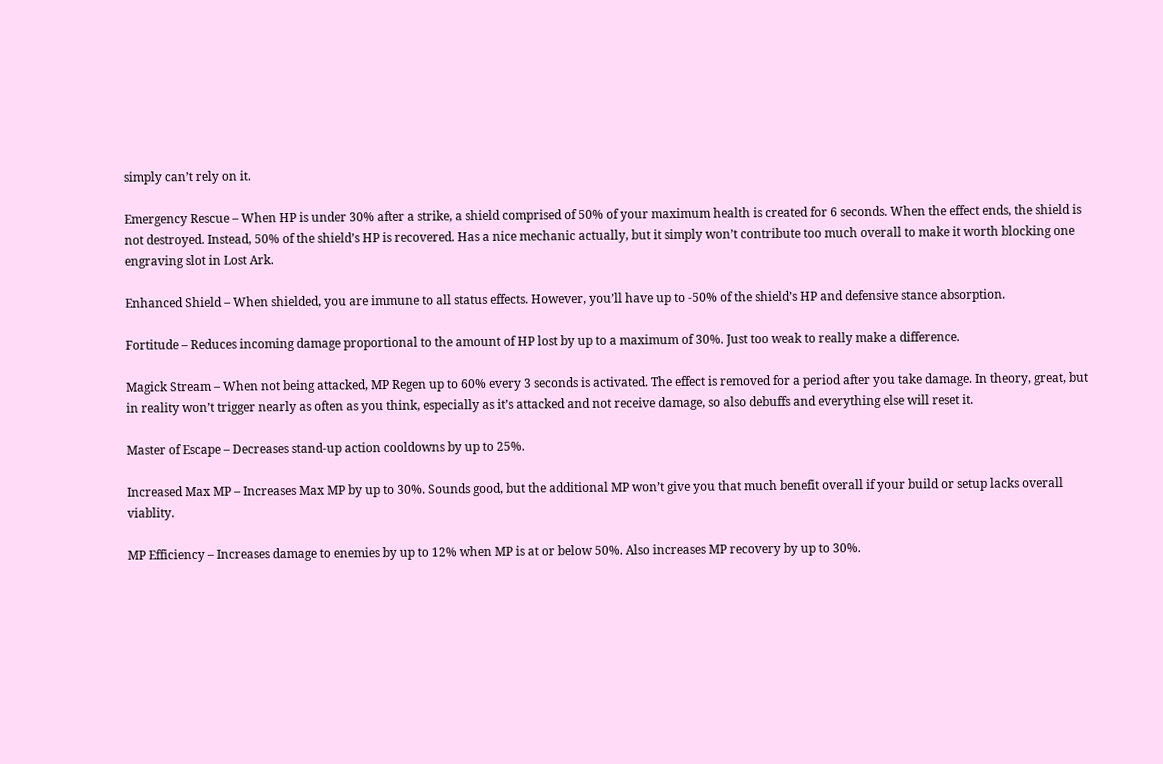simply can’t rely on it.

Emergency Rescue – When HP is under 30% after a strike, a shield comprised of 50% of your maximum health is created for 6 seconds. When the effect ends, the shield is not destroyed. Instead, 50% of the shield’s HP is recovered. Has a nice mechanic actually, but it simply won’t contribute too much overall to make it worth blocking one engraving slot in Lost Ark.

Enhanced Shield – When shielded, you are immune to all status effects. However, you’ll have up to -50% of the shield’s HP and defensive stance absorption.

Fortitude – Reduces incoming damage proportional to the amount of HP lost by up to a maximum of 30%. Just too weak to really make a difference.

Magick Stream – When not being attacked, MP Regen up to 60% every 3 seconds is activated. The effect is removed for a period after you take damage. In theory, great, but in reality won’t trigger nearly as often as you think, especially as it’s attacked and not receive damage, so also debuffs and everything else will reset it.

Master of Escape – Decreases stand-up action cooldowns by up to 25%.

Increased Max MP – Increases Max MP by up to 30%. Sounds good, but the additional MP won’t give you that much benefit overall if your build or setup lacks overall viablity.

MP Efficiency – Increases damage to enemies by up to 12% when MP is at or below 50%. Also increases MP recovery by up to 30%.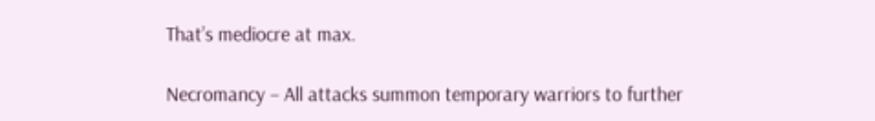That’s mediocre at max.

Necromancy – All attacks summon temporary warriors to further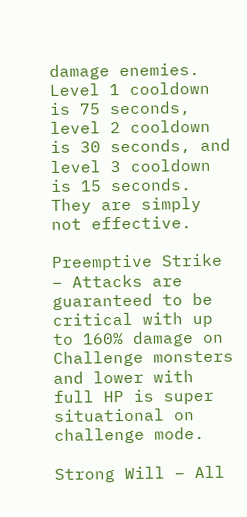damage enemies. Level 1 cooldown is 75 seconds, level 2 cooldown is 30 seconds, and level 3 cooldown is 15 seconds. They are simply not effective.

Preemptive Strike – Attacks are guaranteed to be critical with up to 160% damage on Challenge monsters and lower with full HP is super situational on challenge mode.

Strong Will – All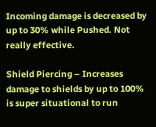Incoming damage is decreased by up to 30% while Pushed. Not really effective.

Shield Piercing – Increases damage to shields by up to 100% is super situational to run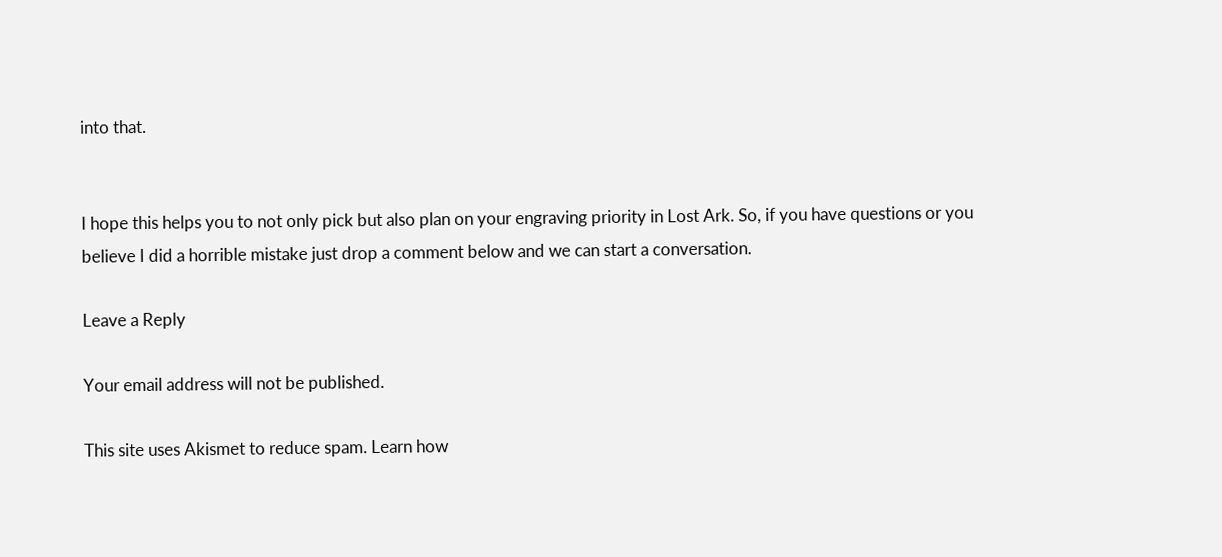into that.


I hope this helps you to not only pick but also plan on your engraving priority in Lost Ark. So, if you have questions or you believe I did a horrible mistake just drop a comment below and we can start a conversation.

Leave a Reply

Your email address will not be published.

This site uses Akismet to reduce spam. Learn how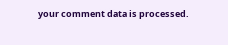your comment data is processed.